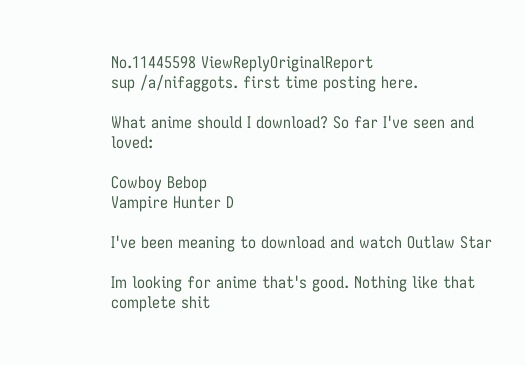No.11445598 ViewReplyOriginalReport
sup /a/nifaggots. first time posting here.

What anime should I download? So far I've seen and loved:

Cowboy Bebop
Vampire Hunter D

I've been meaning to download and watch Outlaw Star

Im looking for anime that's good. Nothing like that complete shit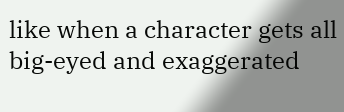like when a character gets all big-eyed and exaggerated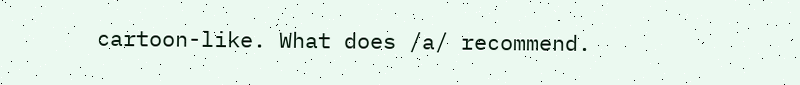cartoon-like. What does /a/ recommend.